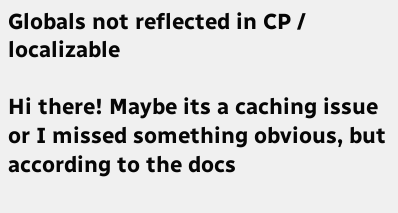Globals not reflected in CP / localizable

Hi there! Maybe its a caching issue or I missed something obvious, but according to the docs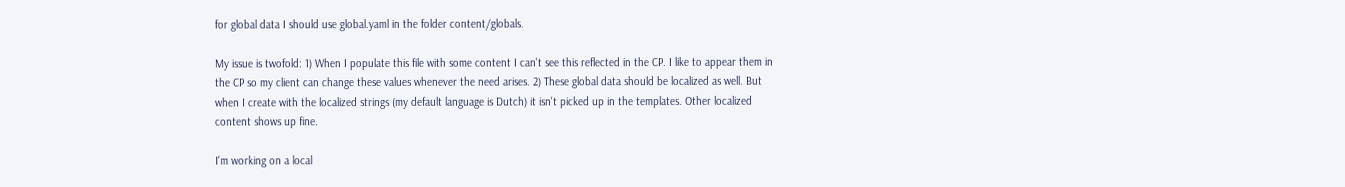for global data I should use global.yaml in the folder content/globals.

My issue is twofold: 1) When I populate this file with some content I can't see this reflected in the CP. I like to appear them in the CP so my client can change these values whenever the need arises. 2) These global data should be localized as well. But when I create with the localized strings (my default language is Dutch) it isn't picked up in the templates. Other localized content shows up fine.

I'm working on a local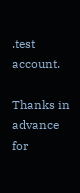.test account.

Thanks in advance for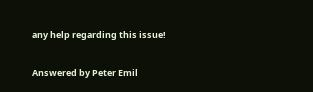any help regarding this issue!

Answered by Peter Emil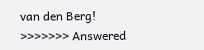van den Berg!
>>>>>>> Answered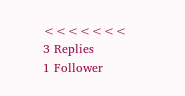<<<<<<<
3 Replies
1 Follower